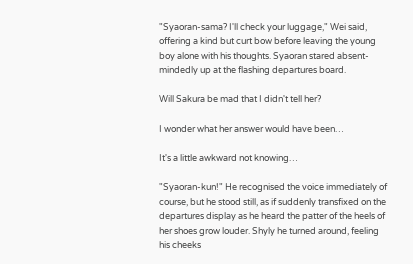"Syaoran-sama? I'll check your luggage," Wei said, offering a kind but curt bow before leaving the young boy alone with his thoughts. Syaoran stared absent-mindedly up at the flashing departures board.

Will Sakura be mad that I didn't tell her?

I wonder what her answer would have been…

It's a little awkward not knowing…

"Syaoran-kun!" He recognised the voice immediately of course, but he stood still, as if suddenly transfixed on the departures display as he heard the patter of the heels of her shoes grow louder. Shyly he turned around, feeling his cheeks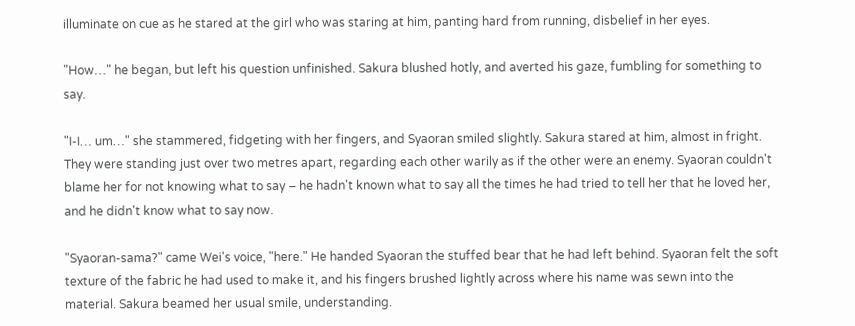illuminate on cue as he stared at the girl who was staring at him, panting hard from running, disbelief in her eyes.

"How…" he began, but left his question unfinished. Sakura blushed hotly, and averted his gaze, fumbling for something to say.

"I-I… um…" she stammered, fidgeting with her fingers, and Syaoran smiled slightly. Sakura stared at him, almost in fright. They were standing just over two metres apart, regarding each other warily as if the other were an enemy. Syaoran couldn't blame her for not knowing what to say – he hadn't known what to say all the times he had tried to tell her that he loved her, and he didn't know what to say now.

"Syaoran-sama?" came Wei's voice, "here." He handed Syaoran the stuffed bear that he had left behind. Syaoran felt the soft texture of the fabric he had used to make it, and his fingers brushed lightly across where his name was sewn into the material. Sakura beamed her usual smile, understanding.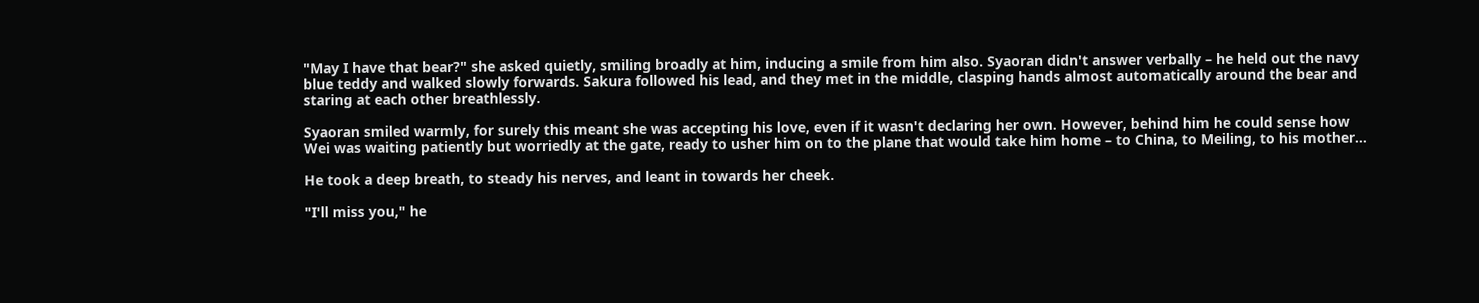"May I have that bear?" she asked quietly, smiling broadly at him, inducing a smile from him also. Syaoran didn't answer verbally – he held out the navy blue teddy and walked slowly forwards. Sakura followed his lead, and they met in the middle, clasping hands almost automatically around the bear and staring at each other breathlessly.

Syaoran smiled warmly, for surely this meant she was accepting his love, even if it wasn't declaring her own. However, behind him he could sense how Wei was waiting patiently but worriedly at the gate, ready to usher him on to the plane that would take him home – to China, to Meiling, to his mother…

He took a deep breath, to steady his nerves, and leant in towards her cheek.

"I'll miss you," he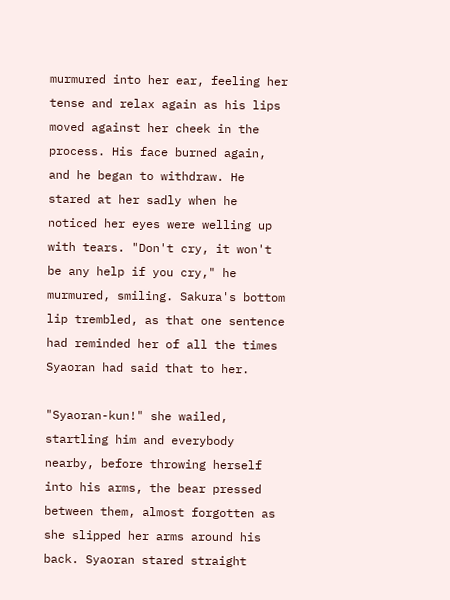murmured into her ear, feeling her tense and relax again as his lips moved against her cheek in the process. His face burned again, and he began to withdraw. He stared at her sadly when he noticed her eyes were welling up with tears. "Don't cry, it won't be any help if you cry," he murmured, smiling. Sakura's bottom lip trembled, as that one sentence had reminded her of all the times Syaoran had said that to her.

"Syaoran-kun!" she wailed, startling him and everybody nearby, before throwing herself into his arms, the bear pressed between them, almost forgotten as she slipped her arms around his back. Syaoran stared straight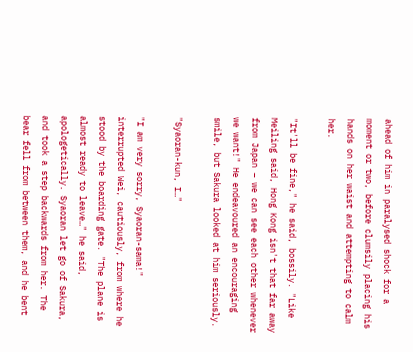ahead of him in paralysed shock for a moment or two, before clumsily placing his hands on her waist and attempting to calm her.

"It'll be fine," he said, bossily. "Like Meiling said, Hong Kong isn't that far away from Japan – we can see each other whenever we want!" He endeavoured an encouraging smile, but Sakura looked at him seriously.

"Syaoran-kun, I…"

"I am very sorry, Syaoran-sama!" interrupted Wei, cautiously, from where he stood by the boarding gate. "The plane is almost ready to leave…" he said, apologetically. Syaoran let go of Sakura, and took a step backwards from her. The bear fell from between them, and he bent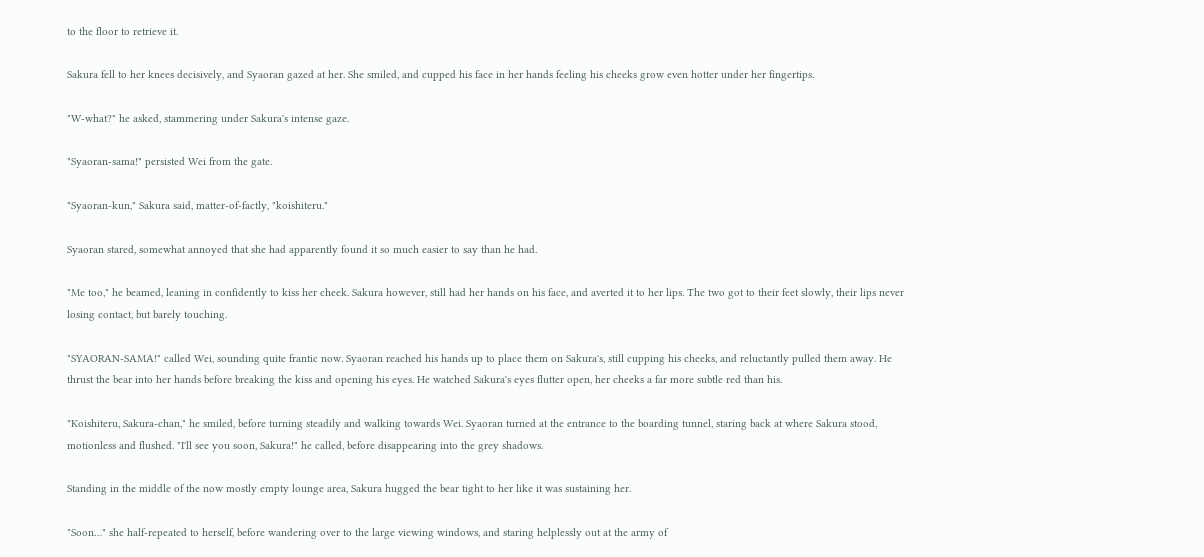to the floor to retrieve it.

Sakura fell to her knees decisively, and Syaoran gazed at her. She smiled, and cupped his face in her hands feeling his cheeks grow even hotter under her fingertips.

"W-what?" he asked, stammering under Sakura's intense gaze.

"Syaoran-sama!" persisted Wei from the gate.

"Syaoran-kun," Sakura said, matter-of-factly, "koishiteru."

Syaoran stared, somewhat annoyed that she had apparently found it so much easier to say than he had.

"Me too," he beamed, leaning in confidently to kiss her cheek. Sakura however, still had her hands on his face, and averted it to her lips. The two got to their feet slowly, their lips never losing contact, but barely touching.

"SYAORAN-SAMA!" called Wei, sounding quite frantic now. Syaoran reached his hands up to place them on Sakura's, still cupping his cheeks, and reluctantly pulled them away. He thrust the bear into her hands before breaking the kiss and opening his eyes. He watched Sakura's eyes flutter open, her cheeks a far more subtle red than his.

"Koishiteru, Sakura-chan," he smiled, before turning steadily and walking towards Wei. Syaoran turned at the entrance to the boarding tunnel, staring back at where Sakura stood, motionless and flushed. "I'll see you soon, Sakura!" he called, before disappearing into the grey shadows.

Standing in the middle of the now mostly empty lounge area, Sakura hugged the bear tight to her like it was sustaining her.

"Soon…" she half-repeated to herself, before wandering over to the large viewing windows, and staring helplessly out at the army of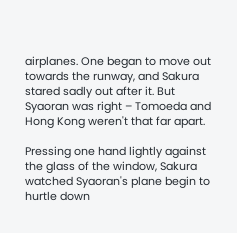airplanes. One began to move out towards the runway, and Sakura stared sadly out after it. But Syaoran was right – Tomoeda and Hong Kong weren't that far apart.

Pressing one hand lightly against the glass of the window, Sakura watched Syaoran's plane begin to hurtle down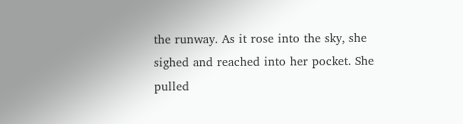the runway. As it rose into the sky, she sighed and reached into her pocket. She pulled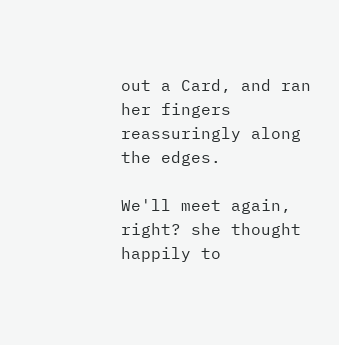out a Card, and ran her fingers reassuringly along the edges.

We'll meet again, right? she thought happily to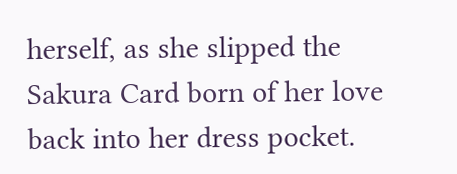herself, as she slipped the Sakura Card born of her love back into her dress pocket.